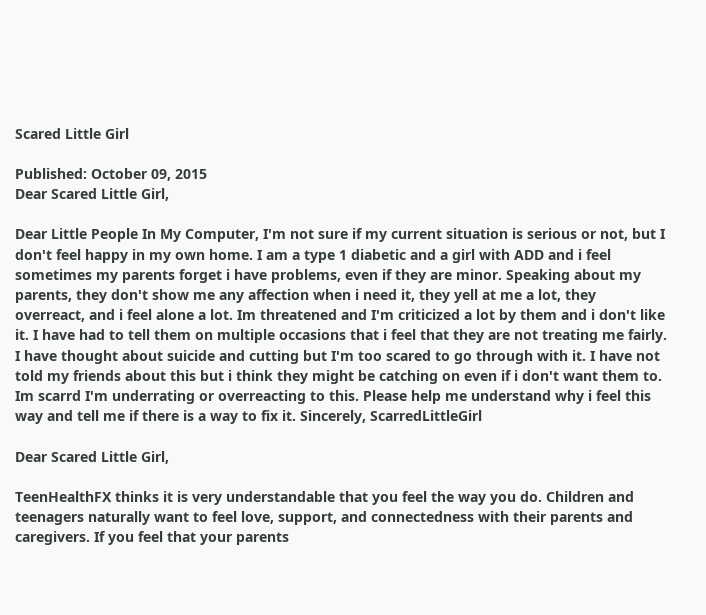Scared Little Girl

Published: October 09, 2015
Dear Scared Little Girl,

Dear Little People In My Computer, I'm not sure if my current situation is serious or not, but I don't feel happy in my own home. I am a type 1 diabetic and a girl with ADD and i feel sometimes my parents forget i have problems, even if they are minor. Speaking about my parents, they don't show me any affection when i need it, they yell at me a lot, they overreact, and i feel alone a lot. Im threatened and I'm criticized a lot by them and i don't like it. I have had to tell them on multiple occasions that i feel that they are not treating me fairly. I have thought about suicide and cutting but I'm too scared to go through with it. I have not told my friends about this but i think they might be catching on even if i don't want them to. Im scarrd I'm underrating or overreacting to this. Please help me understand why i feel this way and tell me if there is a way to fix it. Sincerely, ScarredLittleGirl

Dear Scared Little Girl,

TeenHealthFX thinks it is very understandable that you feel the way you do. Children and teenagers naturally want to feel love, support, and connectedness with their parents and caregivers. If you feel that your parents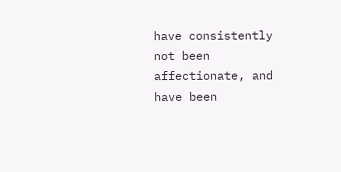have consistently not been affectionate, and have been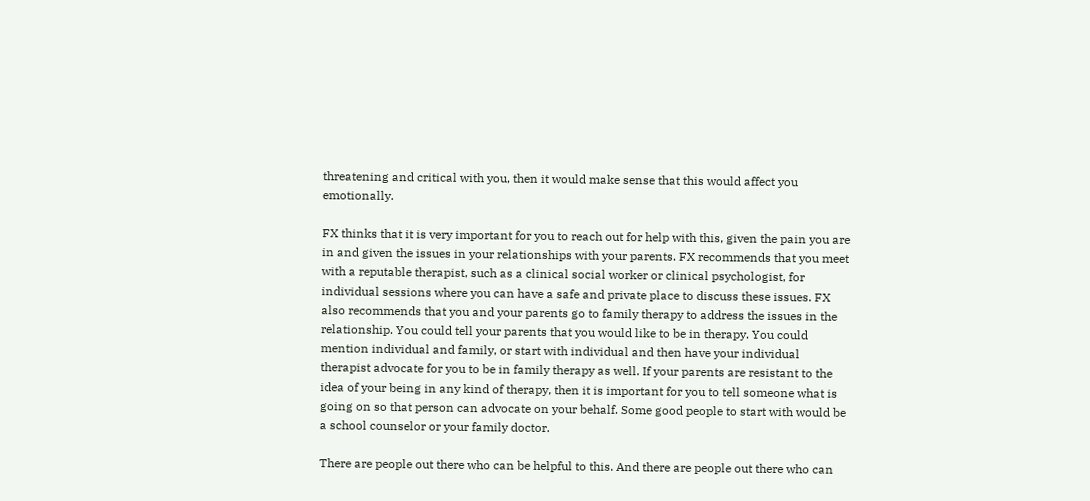threatening and critical with you, then it would make sense that this would affect you emotionally.

FX thinks that it is very important for you to reach out for help with this, given the pain you are in and given the issues in your relationships with your parents. FX recommends that you meet with a reputable therapist, such as a clinical social worker or clinical psychologist, for individual sessions where you can have a safe and private place to discuss these issues. FX also recommends that you and your parents go to family therapy to address the issues in the relationship. You could tell your parents that you would like to be in therapy. You could mention individual and family, or start with individual and then have your individual therapist advocate for you to be in family therapy as well. If your parents are resistant to the idea of your being in any kind of therapy, then it is important for you to tell someone what is going on so that person can advocate on your behalf. Some good people to start with would be a school counselor or your family doctor.

There are people out there who can be helpful to this. And there are people out there who can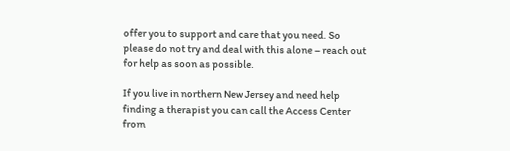offer you to support and care that you need. So please do not try and deal with this alone – reach out for help as soon as possible.

If you live in northern New Jersey and need help finding a therapist you can call the Access Center from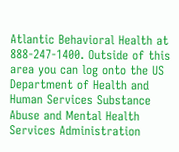Atlantic Behavioral Health at 888-247-1400. Outside of this area you can log onto the US Department of Health and Human Services Substance Abuse and Mental Health Services Administration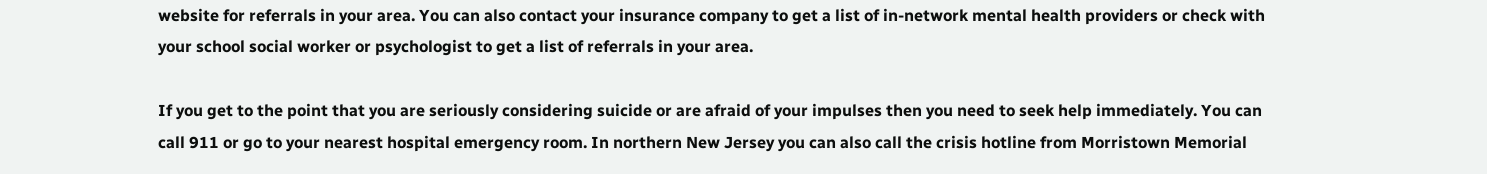website for referrals in your area. You can also contact your insurance company to get a list of in-network mental health providers or check with your school social worker or psychologist to get a list of referrals in your area.

If you get to the point that you are seriously considering suicide or are afraid of your impulses then you need to seek help immediately. You can call 911 or go to your nearest hospital emergency room. In northern New Jersey you can also call the crisis hotline from Morristown Memorial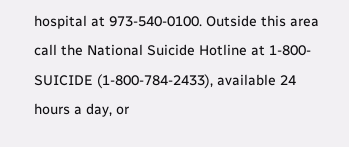hospital at 973-540-0100. Outside this area call the National Suicide Hotline at 1-800-SUICIDE (1-800-784-2433), available 24 hours a day, or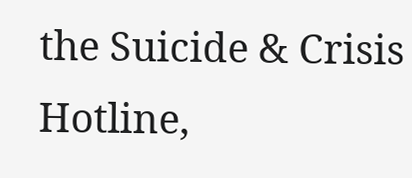the Suicide & Crisis Hotline,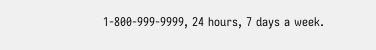1-800-999-9999, 24 hours, 7 days a week.